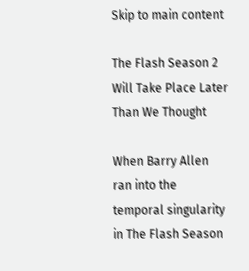Skip to main content

The Flash Season 2 Will Take Place Later Than We Thought

When Barry Allen ran into the temporal singularity in The Flash Season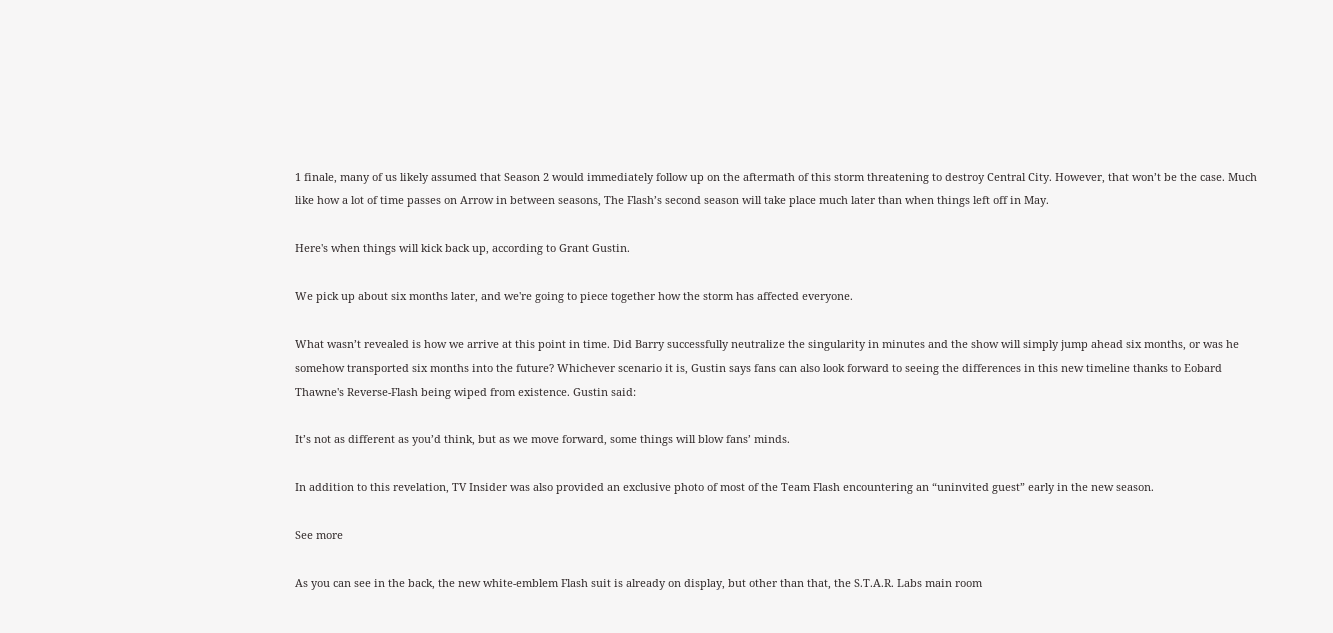1 finale, many of us likely assumed that Season 2 would immediately follow up on the aftermath of this storm threatening to destroy Central City. However, that won’t be the case. Much like how a lot of time passes on Arrow in between seasons, The Flash’s second season will take place much later than when things left off in May.

Here's when things will kick back up, according to Grant Gustin.

We pick up about six months later, and we're going to piece together how the storm has affected everyone.

What wasn’t revealed is how we arrive at this point in time. Did Barry successfully neutralize the singularity in minutes and the show will simply jump ahead six months, or was he somehow transported six months into the future? Whichever scenario it is, Gustin says fans can also look forward to seeing the differences in this new timeline thanks to Eobard Thawne's Reverse-Flash being wiped from existence. Gustin said:

It’s not as different as you’d think, but as we move forward, some things will blow fans’ minds.

In addition to this revelation, TV Insider was also provided an exclusive photo of most of the Team Flash encountering an “uninvited guest” early in the new season.

See more

As you can see in the back, the new white-emblem Flash suit is already on display, but other than that, the S.T.A.R. Labs main room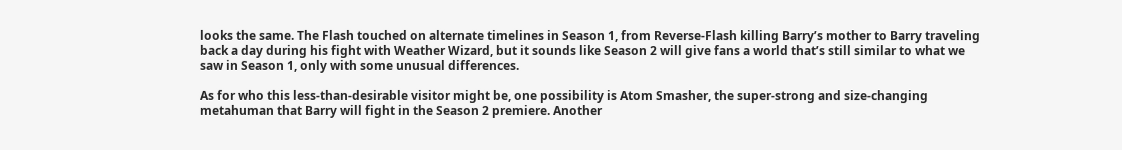looks the same. The Flash touched on alternate timelines in Season 1, from Reverse-Flash killing Barry’s mother to Barry traveling back a day during his fight with Weather Wizard, but it sounds like Season 2 will give fans a world that’s still similar to what we saw in Season 1, only with some unusual differences.

As for who this less-than-desirable visitor might be, one possibility is Atom Smasher, the super-strong and size-changing metahuman that Barry will fight in the Season 2 premiere. Another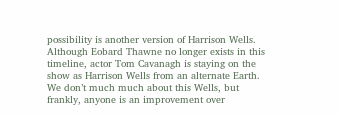possibility is another version of Harrison Wells. Although Eobard Thawne no longer exists in this timeline, actor Tom Cavanagh is staying on the show as Harrison Wells from an alternate Earth. We don’t much much about this Wells, but frankly, anyone is an improvement over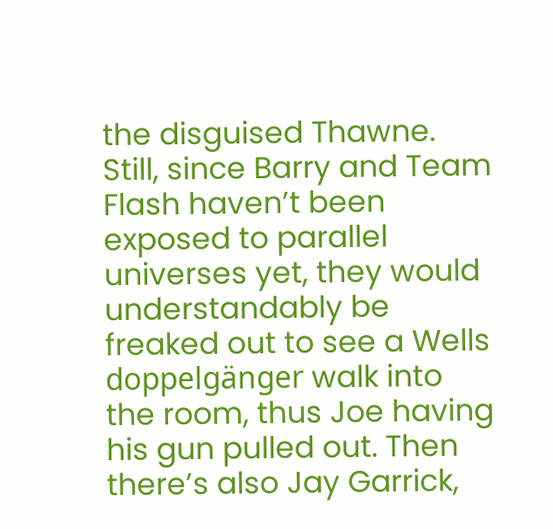the disguised Thawne. Still, since Barry and Team Flash haven’t been exposed to parallel universes yet, they would understandably be freaked out to see a Wells doppelgänger walk into the room, thus Joe having his gun pulled out. Then there’s also Jay Garrick,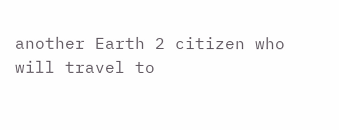another Earth 2 citizen who will travel to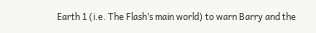Earth 1 (i.e. The Flash’s main world) to warn Barry and the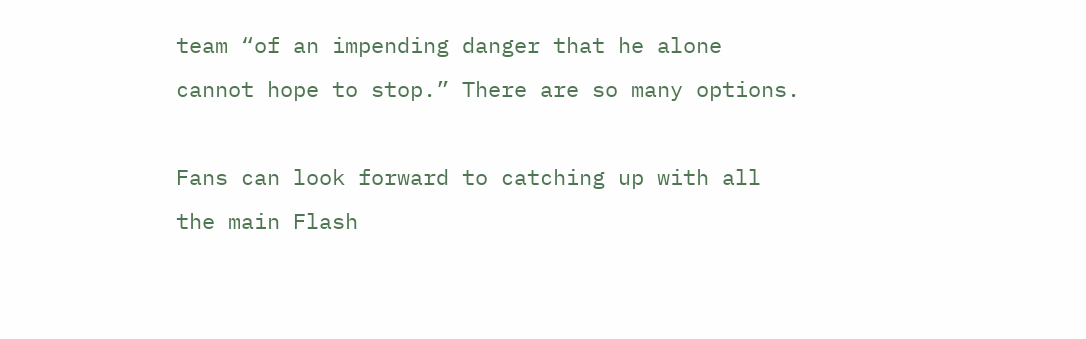team “of an impending danger that he alone cannot hope to stop.” There are so many options.

Fans can look forward to catching up with all the main Flash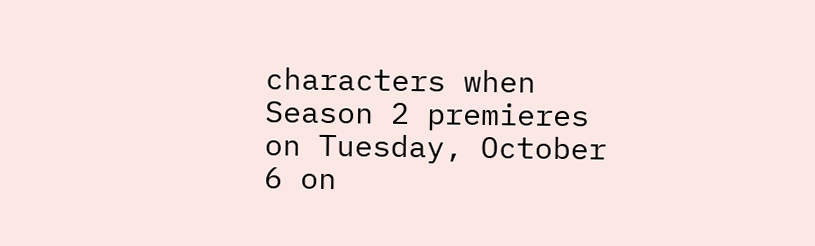characters when Season 2 premieres on Tuesday, October 6 on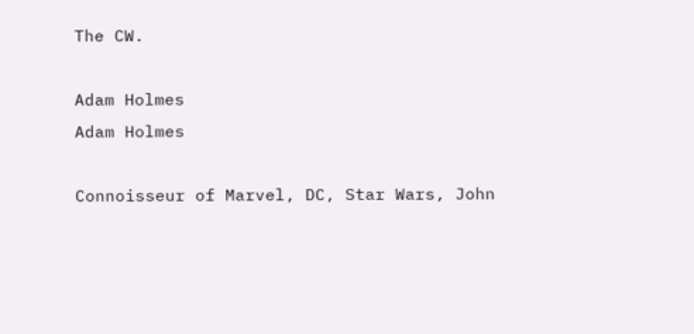The CW.

Adam Holmes
Adam Holmes

Connoisseur of Marvel, DC, Star Wars, John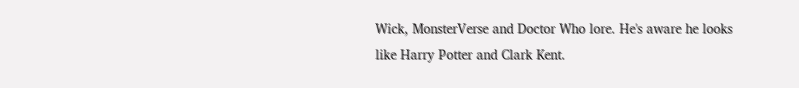Wick, MonsterVerse and Doctor Who lore. He's aware he looks like Harry Potter and Clark Kent.